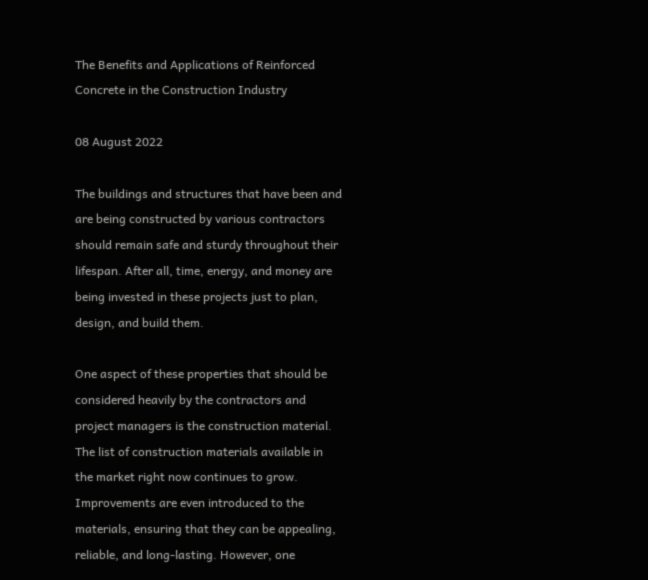The Benefits and Applications of Reinforced Concrete in the Construction Industry

08 August 2022

The buildings and structures that have been and are being constructed by various contractors should remain safe and sturdy throughout their lifespan. After all, time, energy, and money are being invested in these projects just to plan, design, and build them.

One aspect of these properties that should be considered heavily by the contractors and project managers is the construction material. The list of construction materials available in the market right now continues to grow. Improvements are even introduced to the materials, ensuring that they can be appealing, reliable, and long-lasting. However, one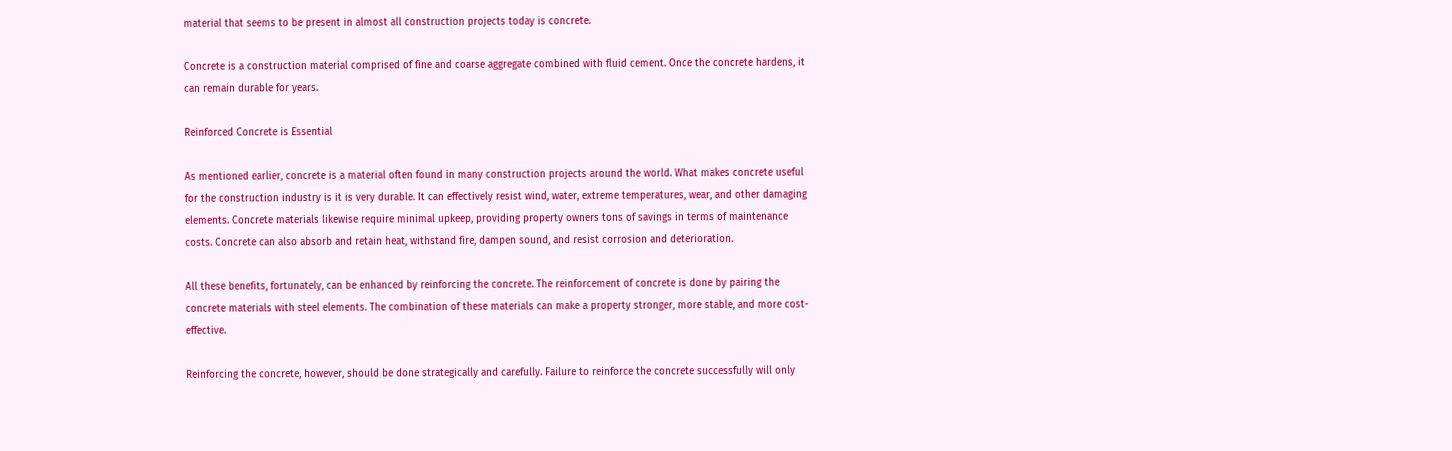material that seems to be present in almost all construction projects today is concrete.

Concrete is a construction material comprised of fine and coarse aggregate combined with fluid cement. Once the concrete hardens, it can remain durable for years.

Reinforced Concrete is Essential

As mentioned earlier, concrete is a material often found in many construction projects around the world. What makes concrete useful for the construction industry is it is very durable. It can effectively resist wind, water, extreme temperatures, wear, and other damaging elements. Concrete materials likewise require minimal upkeep, providing property owners tons of savings in terms of maintenance costs. Concrete can also absorb and retain heat, withstand fire, dampen sound, and resist corrosion and deterioration.

All these benefits, fortunately, can be enhanced by reinforcing the concrete. The reinforcement of concrete is done by pairing the concrete materials with steel elements. The combination of these materials can make a property stronger, more stable, and more cost-effective.

Reinforcing the concrete, however, should be done strategically and carefully. Failure to reinforce the concrete successfully will only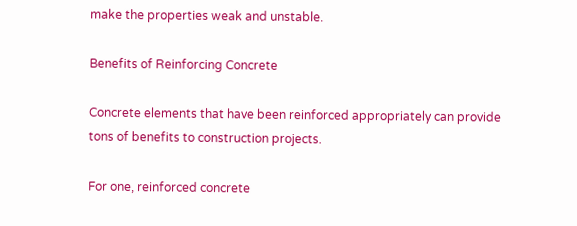make the properties weak and unstable.

Benefits of Reinforcing Concrete

Concrete elements that have been reinforced appropriately can provide tons of benefits to construction projects.

For one, reinforced concrete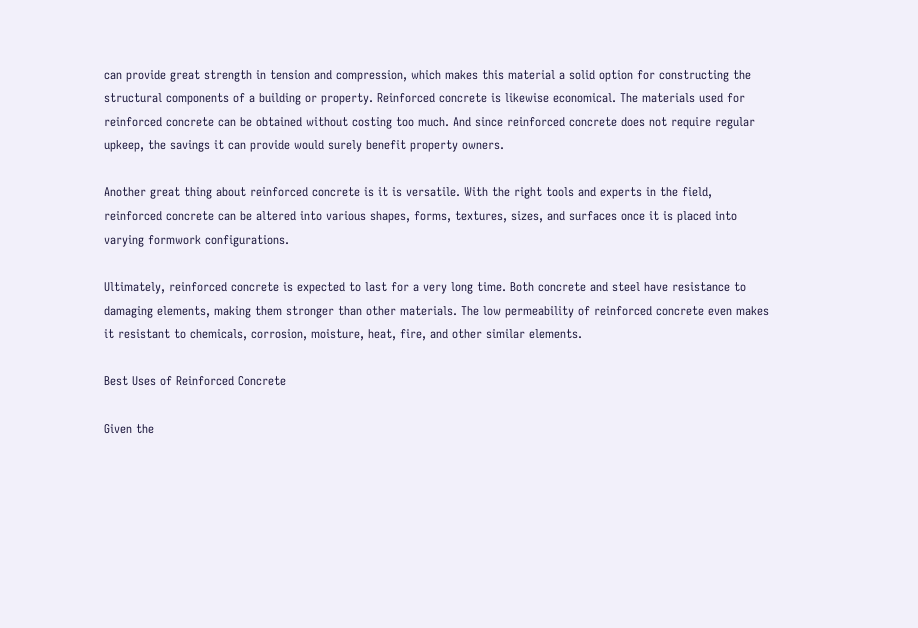can provide great strength in tension and compression, which makes this material a solid option for constructing the structural components of a building or property. Reinforced concrete is likewise economical. The materials used for reinforced concrete can be obtained without costing too much. And since reinforced concrete does not require regular upkeep, the savings it can provide would surely benefit property owners.

Another great thing about reinforced concrete is it is versatile. With the right tools and experts in the field, reinforced concrete can be altered into various shapes, forms, textures, sizes, and surfaces once it is placed into varying formwork configurations.

Ultimately, reinforced concrete is expected to last for a very long time. Both concrete and steel have resistance to damaging elements, making them stronger than other materials. The low permeability of reinforced concrete even makes it resistant to chemicals, corrosion, moisture, heat, fire, and other similar elements.

Best Uses of Reinforced Concrete

Given the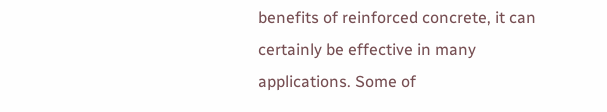benefits of reinforced concrete, it can certainly be effective in many applications. Some of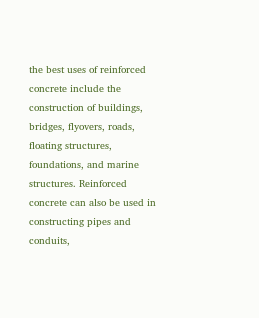the best uses of reinforced concrete include the construction of buildings, bridges, flyovers, roads, floating structures, foundations, and marine structures. Reinforced concrete can also be used in constructing pipes and conduits,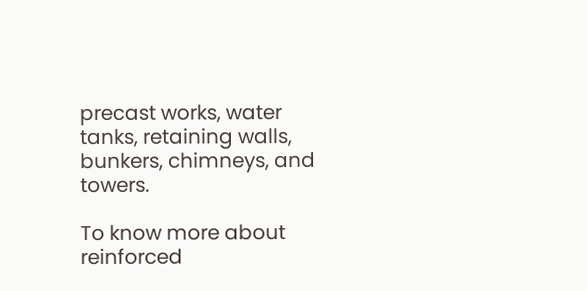precast works, water tanks, retaining walls, bunkers, chimneys, and towers.

To know more about reinforced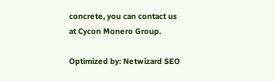concrete, you can contact us at Cycon Monero Group.

Optimized by: Netwizard SEO